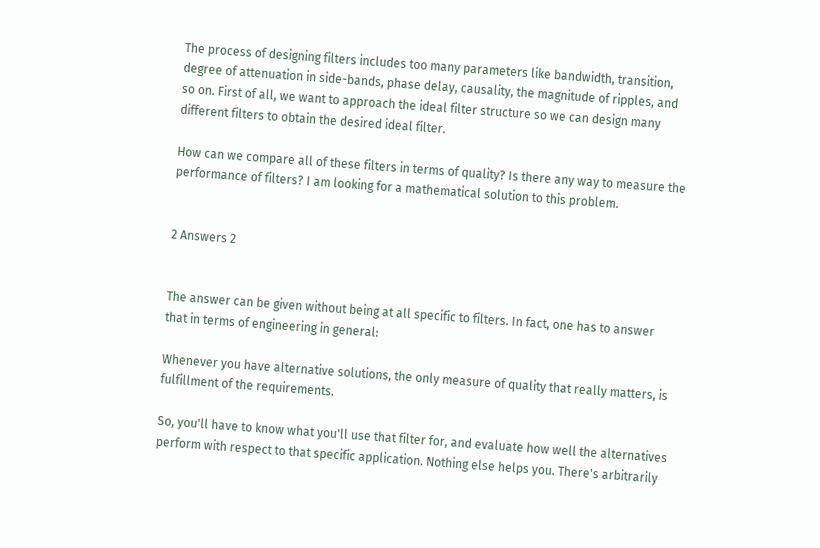The process of designing filters includes too many parameters like bandwidth, transition, degree of attenuation in side-bands, phase delay, causality, the magnitude of ripples, and so on. First of all, we want to approach the ideal filter structure so we can design many different filters to obtain the desired ideal filter.

How can we compare all of these filters in terms of quality? Is there any way to measure the performance of filters? I am looking for a mathematical solution to this problem.


2 Answers 2


The answer can be given without being at all specific to filters. In fact, one has to answer that in terms of engineering in general:

Whenever you have alternative solutions, the only measure of quality that really matters, is fulfillment of the requirements.

So, you'll have to know what you'll use that filter for, and evaluate how well the alternatives perform with respect to that specific application. Nothing else helps you. There's arbitrarily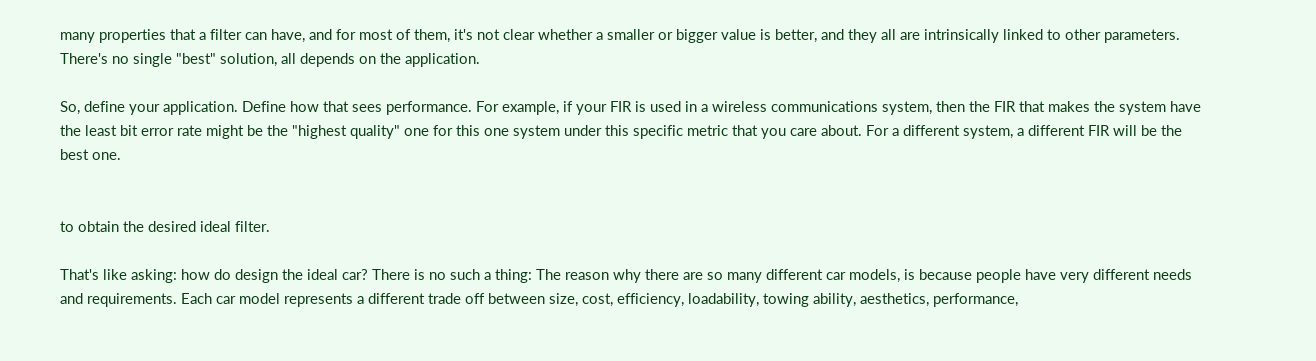many properties that a filter can have, and for most of them, it's not clear whether a smaller or bigger value is better, and they all are intrinsically linked to other parameters. There's no single "best" solution, all depends on the application.

So, define your application. Define how that sees performance. For example, if your FIR is used in a wireless communications system, then the FIR that makes the system have the least bit error rate might be the "highest quality" one for this one system under this specific metric that you care about. For a different system, a different FIR will be the best one.


to obtain the desired ideal filter.

That's like asking: how do design the ideal car? There is no such a thing: The reason why there are so many different car models, is because people have very different needs and requirements. Each car model represents a different trade off between size, cost, efficiency, loadability, towing ability, aesthetics, performance,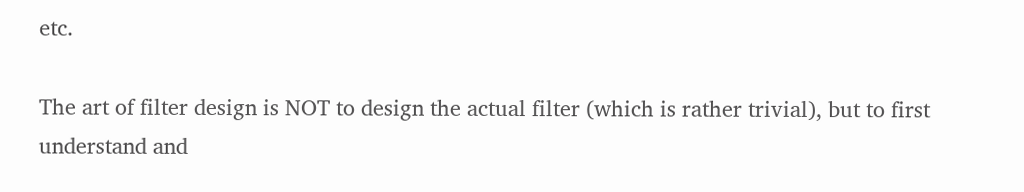etc.

The art of filter design is NOT to design the actual filter (which is rather trivial), but to first understand and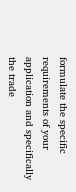formulate the specific requirements of your application and specifically the trade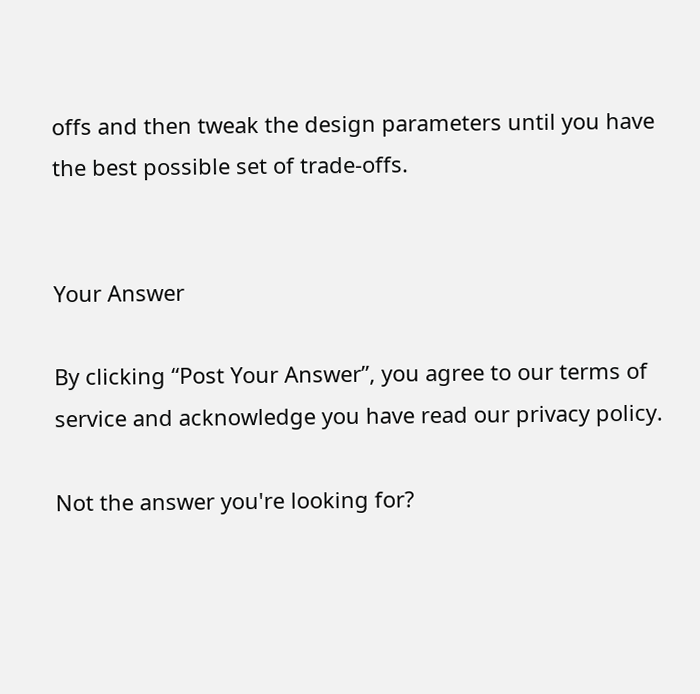offs and then tweak the design parameters until you have the best possible set of trade-offs.


Your Answer

By clicking “Post Your Answer”, you agree to our terms of service and acknowledge you have read our privacy policy.

Not the answer you're looking for?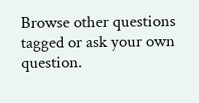Browse other questions tagged or ask your own question.